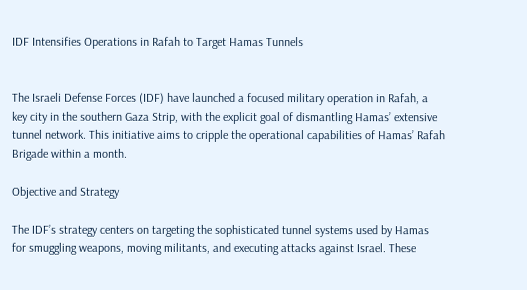IDF Intensifies Operations in Rafah to Target Hamas Tunnels


The Israeli Defense Forces (IDF) have launched a focused military operation in Rafah, a key city in the southern Gaza Strip, with the explicit goal of dismantling Hamas’ extensive tunnel network. This initiative aims to cripple the operational capabilities of Hamas’ Rafah Brigade within a month.

Objective and Strategy

The IDF’s strategy centers on targeting the sophisticated tunnel systems used by Hamas for smuggling weapons, moving militants, and executing attacks against Israel. These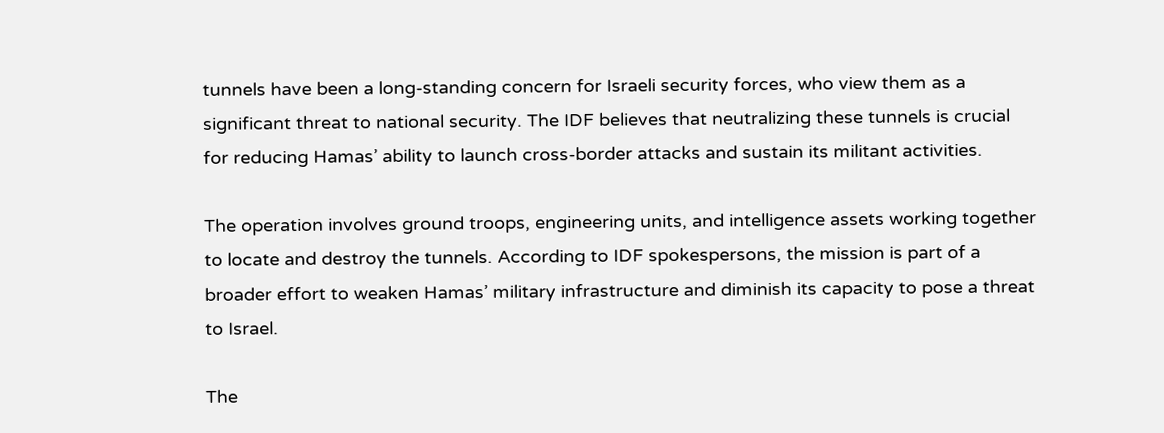tunnels have been a long-standing concern for Israeli security forces, who view them as a significant threat to national security. The IDF believes that neutralizing these tunnels is crucial for reducing Hamas’ ability to launch cross-border attacks and sustain its militant activities.

The operation involves ground troops, engineering units, and intelligence assets working together to locate and destroy the tunnels. According to IDF spokespersons, the mission is part of a broader effort to weaken Hamas’ military infrastructure and diminish its capacity to pose a threat to Israel.

The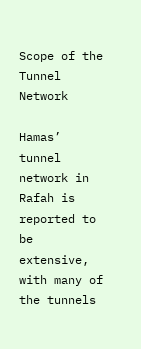Scope of the Tunnel Network

Hamas’ tunnel network in Rafah is reported to be extensive, with many of the tunnels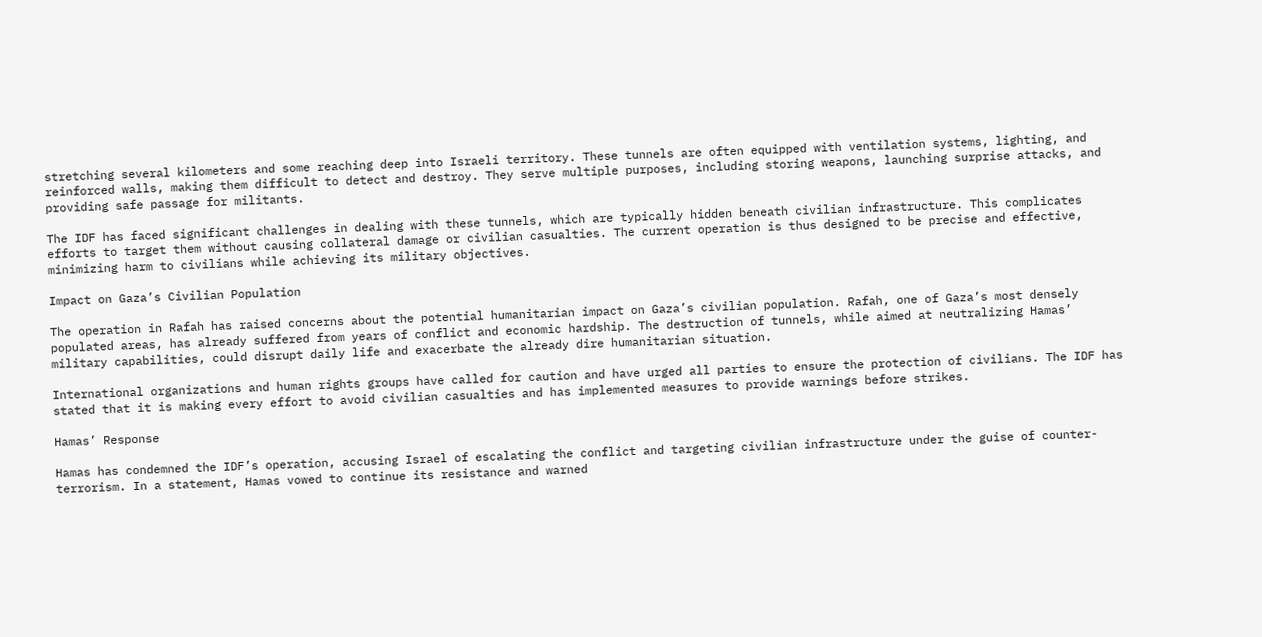stretching several kilometers and some reaching deep into Israeli territory. These tunnels are often equipped with ventilation systems, lighting, and reinforced walls, making them difficult to detect and destroy. They serve multiple purposes, including storing weapons, launching surprise attacks, and providing safe passage for militants.

The IDF has faced significant challenges in dealing with these tunnels, which are typically hidden beneath civilian infrastructure. This complicates efforts to target them without causing collateral damage or civilian casualties. The current operation is thus designed to be precise and effective, minimizing harm to civilians while achieving its military objectives.

Impact on Gaza’s Civilian Population

The operation in Rafah has raised concerns about the potential humanitarian impact on Gaza’s civilian population. Rafah, one of Gaza’s most densely populated areas, has already suffered from years of conflict and economic hardship. The destruction of tunnels, while aimed at neutralizing Hamas’ military capabilities, could disrupt daily life and exacerbate the already dire humanitarian situation.

International organizations and human rights groups have called for caution and have urged all parties to ensure the protection of civilians. The IDF has stated that it is making every effort to avoid civilian casualties and has implemented measures to provide warnings before strikes.

Hamas’ Response

Hamas has condemned the IDF’s operation, accusing Israel of escalating the conflict and targeting civilian infrastructure under the guise of counter-terrorism. In a statement, Hamas vowed to continue its resistance and warned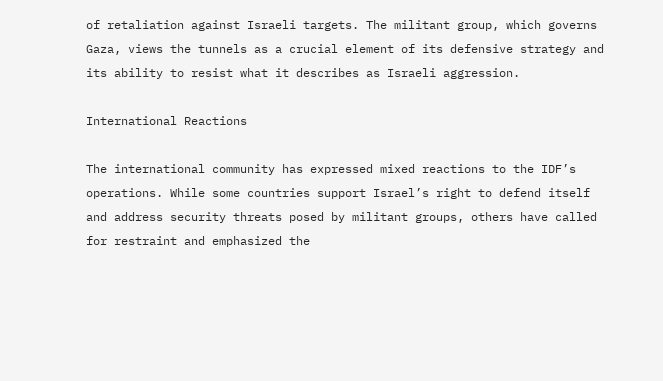of retaliation against Israeli targets. The militant group, which governs Gaza, views the tunnels as a crucial element of its defensive strategy and its ability to resist what it describes as Israeli aggression.

International Reactions

The international community has expressed mixed reactions to the IDF’s operations. While some countries support Israel’s right to defend itself and address security threats posed by militant groups, others have called for restraint and emphasized the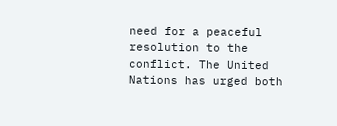need for a peaceful resolution to the conflict. The United Nations has urged both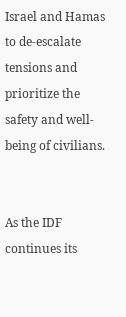Israel and Hamas to de-escalate tensions and prioritize the safety and well-being of civilians.


As the IDF continues its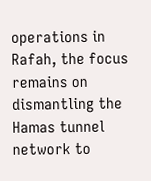operations in Rafah, the focus remains on dismantling the Hamas tunnel network to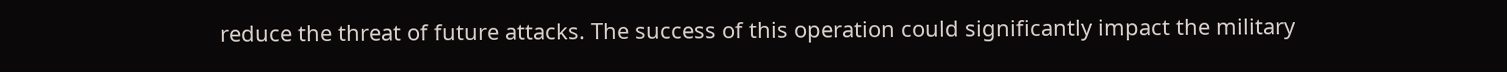reduce the threat of future attacks. The success of this operation could significantly impact the military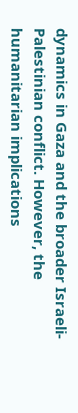dynamics in Gaza and the broader Israeli-Palestinian conflict. However, the humanitarian implications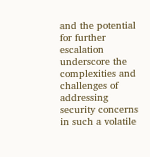and the potential for further escalation underscore the complexities and challenges of addressing security concerns in such a volatile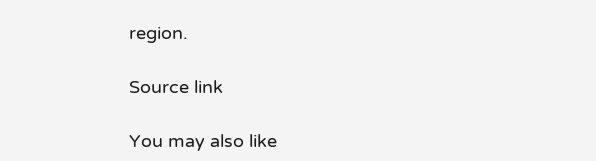region.

Source link

You may also like